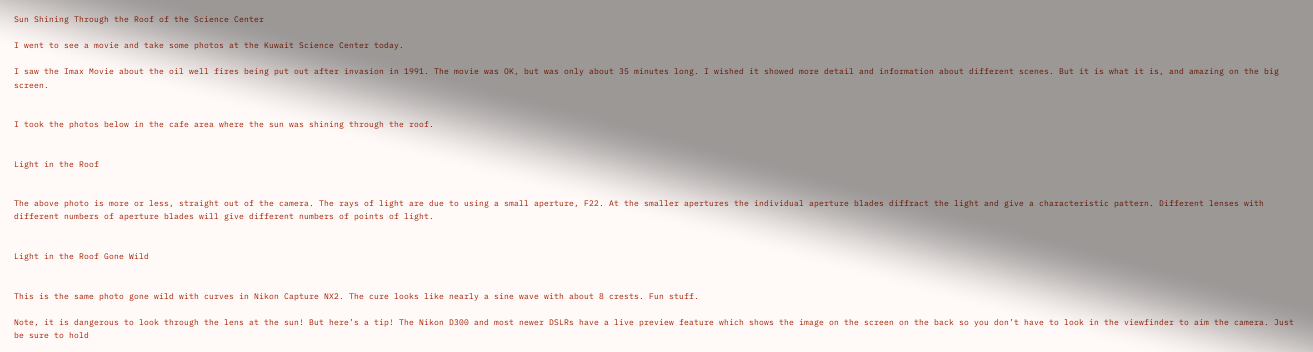Sun Shining Through the Roof of the Science Center

I went to see a movie and take some photos at the Kuwait Science Center today.

I saw the Imax Movie about the oil well fires being put out after invasion in 1991. The movie was OK, but was only about 35 minutes long. I wished it showed more detail and information about different scenes. But it is what it is, and amazing on the big screen.


I took the photos below in the cafe area where the sun was shining through the roof.


Light in the Roof


The above photo is more or less, straight out of the camera. The rays of light are due to using a small aperture, F22. At the smaller apertures the individual aperture blades diffract the light and give a characteristic pattern. Different lenses with different numbers of aperture blades will give different numbers of points of light.


Light in the Roof Gone Wild


This is the same photo gone wild with curves in Nikon Capture NX2. The cure looks like nearly a sine wave with about 8 crests. Fun stuff.

Note, it is dangerous to look through the lens at the sun! But here’s a tip! The Nikon D300 and most newer DSLRs have a live preview feature which shows the image on the screen on the back so you don’t have to look in the viewfinder to aim the camera. Just be sure to hold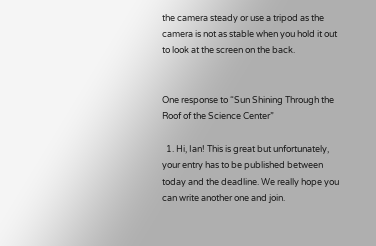the camera steady or use a tripod as the camera is not as stable when you hold it out to look at the screen on the back.


One response to “Sun Shining Through the Roof of the Science Center”

  1. Hi, Ian! This is great but unfortunately, your entry has to be published between today and the deadline. We really hope you can write another one and join.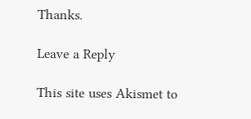Thanks.

Leave a Reply

This site uses Akismet to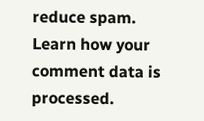reduce spam. Learn how your comment data is processed.